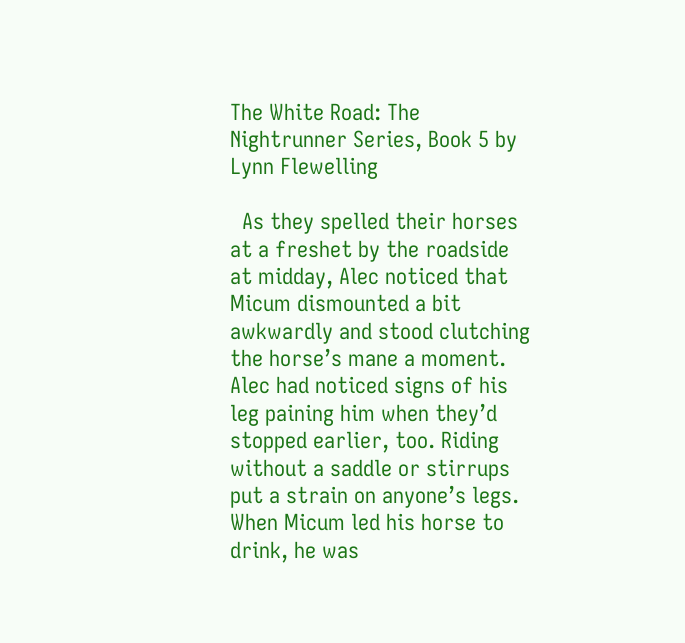The White Road: The Nightrunner Series, Book 5 by Lynn Flewelling

  As they spelled their horses at a freshet by the roadside at midday, Alec noticed that Micum dismounted a bit awkwardly and stood clutching the horse’s mane a moment. Alec had noticed signs of his leg paining him when they’d stopped earlier, too. Riding without a saddle or stirrups put a strain on anyone’s legs. When Micum led his horse to drink, he was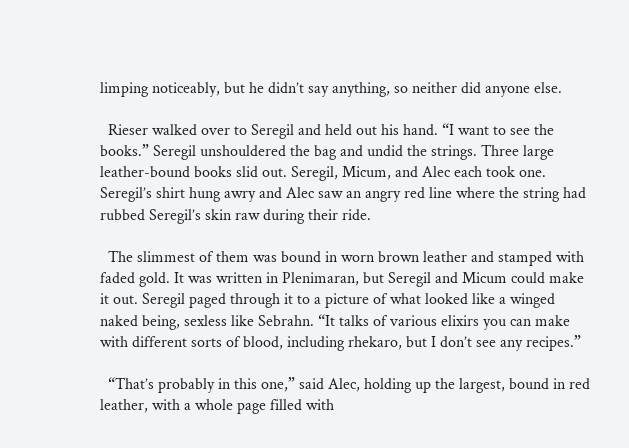limping noticeably, but he didn’t say anything, so neither did anyone else.

  Rieser walked over to Seregil and held out his hand. “I want to see the books.” Seregil unshouldered the bag and undid the strings. Three large leather-bound books slid out. Seregil, Micum, and Alec each took one. Seregil’s shirt hung awry and Alec saw an angry red line where the string had rubbed Seregil’s skin raw during their ride.

  The slimmest of them was bound in worn brown leather and stamped with faded gold. It was written in Plenimaran, but Seregil and Micum could make it out. Seregil paged through it to a picture of what looked like a winged naked being, sexless like Sebrahn. “It talks of various elixirs you can make with different sorts of blood, including rhekaro, but I don’t see any recipes.”

  “That’s probably in this one,” said Alec, holding up the largest, bound in red leather, with a whole page filled with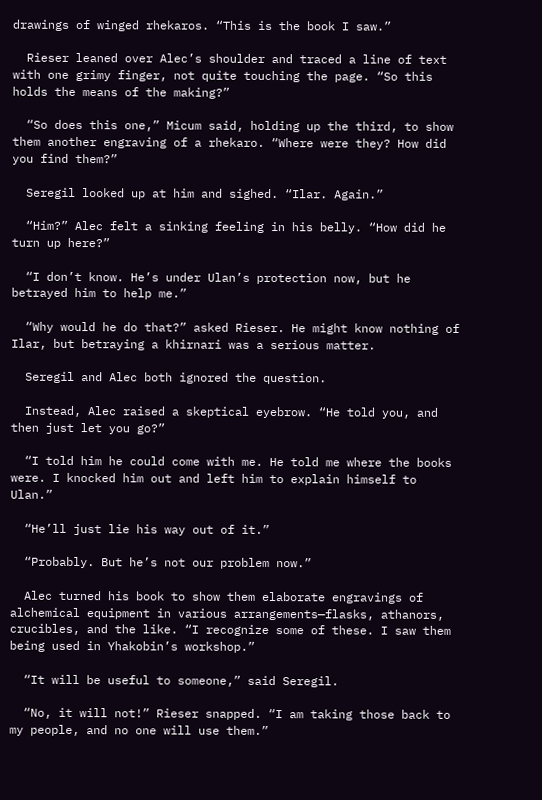drawings of winged rhekaros. “This is the book I saw.”

  Rieser leaned over Alec’s shoulder and traced a line of text with one grimy finger, not quite touching the page. “So this holds the means of the making?”

  “So does this one,” Micum said, holding up the third, to show them another engraving of a rhekaro. “Where were they? How did you find them?”

  Seregil looked up at him and sighed. “Ilar. Again.”

  “Him?” Alec felt a sinking feeling in his belly. “How did he turn up here?”

  “I don’t know. He’s under Ulan’s protection now, but he betrayed him to help me.”

  “Why would he do that?” asked Rieser. He might know nothing of Ilar, but betraying a khirnari was a serious matter.

  Seregil and Alec both ignored the question.

  Instead, Alec raised a skeptical eyebrow. “He told you, and then just let you go?”

  “I told him he could come with me. He told me where the books were. I knocked him out and left him to explain himself to Ulan.”

  “He’ll just lie his way out of it.”

  “Probably. But he’s not our problem now.”

  Alec turned his book to show them elaborate engravings of alchemical equipment in various arrangements—flasks, athanors, crucibles, and the like. “I recognize some of these. I saw them being used in Yhakobin’s workshop.”

  “It will be useful to someone,” said Seregil.

  “No, it will not!” Rieser snapped. “I am taking those back to my people, and no one will use them.”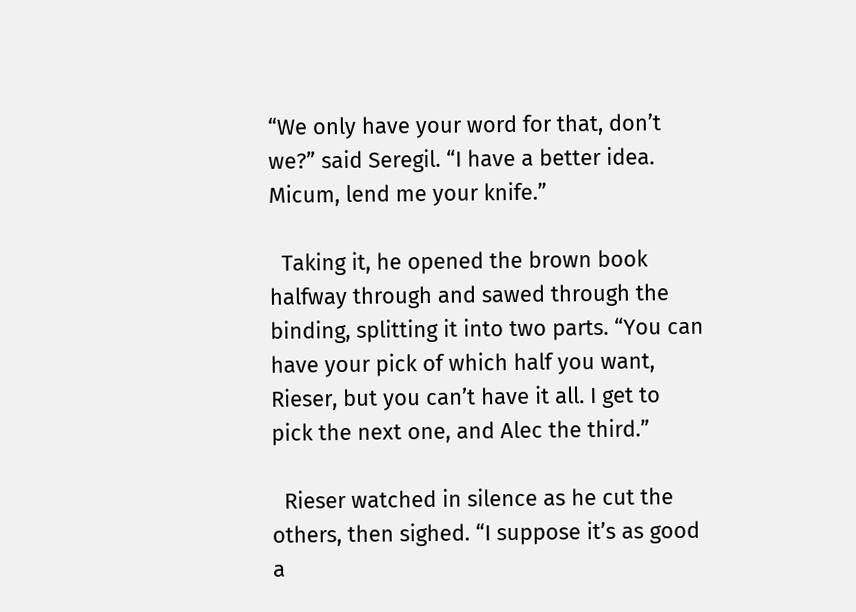“We only have your word for that, don’t we?” said Seregil. “I have a better idea. Micum, lend me your knife.”

  Taking it, he opened the brown book halfway through and sawed through the binding, splitting it into two parts. “You can have your pick of which half you want, Rieser, but you can’t have it all. I get to pick the next one, and Alec the third.”

  Rieser watched in silence as he cut the others, then sighed. “I suppose it’s as good a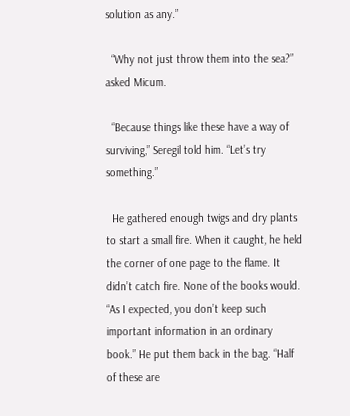solution as any.”

  “Why not just throw them into the sea?” asked Micum.

  “Because things like these have a way of surviving,” Seregil told him. “Let’s try something.”

  He gathered enough twigs and dry plants to start a small fire. When it caught, he held the corner of one page to the flame. It didn’t catch fire. None of the books would. “As I expected, you don’t keep such important information in an ordinary book.” He put them back in the bag. “Half of these are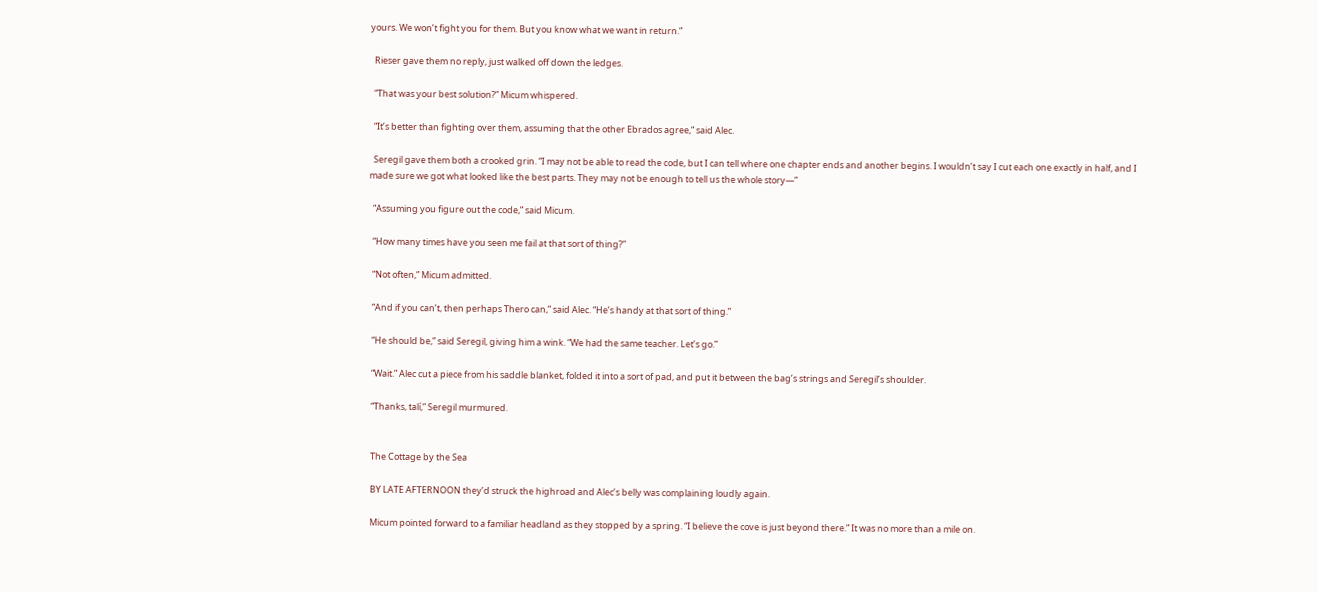yours. We won’t fight you for them. But you know what we want in return.”

  Rieser gave them no reply, just walked off down the ledges.

  “That was your best solution?” Micum whispered.

  “It’s better than fighting over them, assuming that the other Ebrados agree,” said Alec.

  Seregil gave them both a crooked grin. “I may not be able to read the code, but I can tell where one chapter ends and another begins. I wouldn’t say I cut each one exactly in half, and I made sure we got what looked like the best parts. They may not be enough to tell us the whole story—”

  “Assuming you figure out the code,” said Micum.

  “How many times have you seen me fail at that sort of thing?”

  “Not often,” Micum admitted.

  “And if you can’t, then perhaps Thero can,” said Alec. “He’s handy at that sort of thing.”

  “He should be,” said Seregil, giving him a wink. “We had the same teacher. Let’s go.”

  “Wait.” Alec cut a piece from his saddle blanket, folded it into a sort of pad, and put it between the bag’s strings and Seregil’s shoulder.

  “Thanks, talí,” Seregil murmured.


  The Cottage by the Sea

  BY LATE AFTERNOON they’d struck the highroad and Alec’s belly was complaining loudly again.

  Micum pointed forward to a familiar headland as they stopped by a spring. “I believe the cove is just beyond there.” It was no more than a mile on.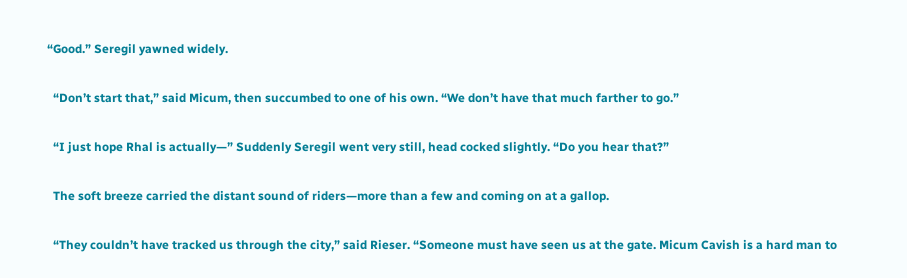“Good.” Seregil yawned widely.

  “Don’t start that,” said Micum, then succumbed to one of his own. “We don’t have that much farther to go.”

  “I just hope Rhal is actually—” Suddenly Seregil went very still, head cocked slightly. “Do you hear that?”

  The soft breeze carried the distant sound of riders—more than a few and coming on at a gallop.

  “They couldn’t have tracked us through the city,” said Rieser. “Someone must have seen us at the gate. Micum Cavish is a hard man to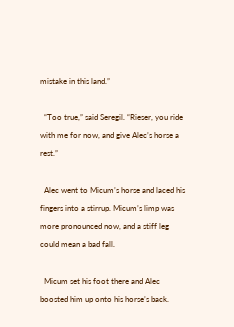mistake in this land.”

  “Too true,” said Seregil. “Rieser, you ride with me for now, and give Alec’s horse a rest.”

  Alec went to Micum’s horse and laced his fingers into a stirrup. Micum’s limp was more pronounced now, and a stiff leg could mean a bad fall.

  Micum set his foot there and Alec boosted him up onto his horse’s back.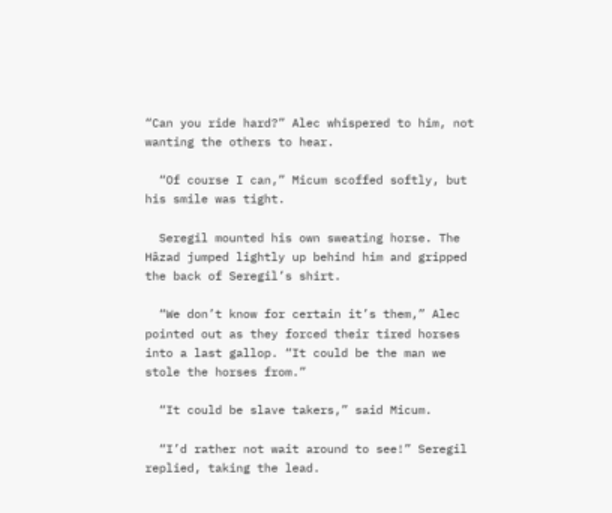“Can you ride hard?” Alec whispered to him, not wanting the others to hear.

  “Of course I can,” Micum scoffed softly, but his smile was tight.

  Seregil mounted his own sweating horse. The Hâzad jumped lightly up behind him and gripped the back of Seregil’s shirt.

  “We don’t know for certain it’s them,” Alec pointed out as they forced their tired horses into a last gallop. “It could be the man we stole the horses from.”

  “It could be slave takers,” said Micum.

  “I’d rather not wait around to see!” Seregil replied, taking the lead.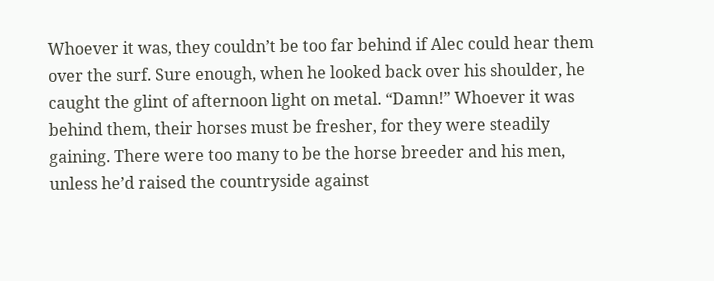Whoever it was, they couldn’t be too far behind if Alec could hear them over the surf. Sure enough, when he looked back over his shoulder, he caught the glint of afternoon light on metal. “Damn!” Whoever it was behind them, their horses must be fresher, for they were steadily gaining. There were too many to be the horse breeder and his men, unless he’d raised the countryside against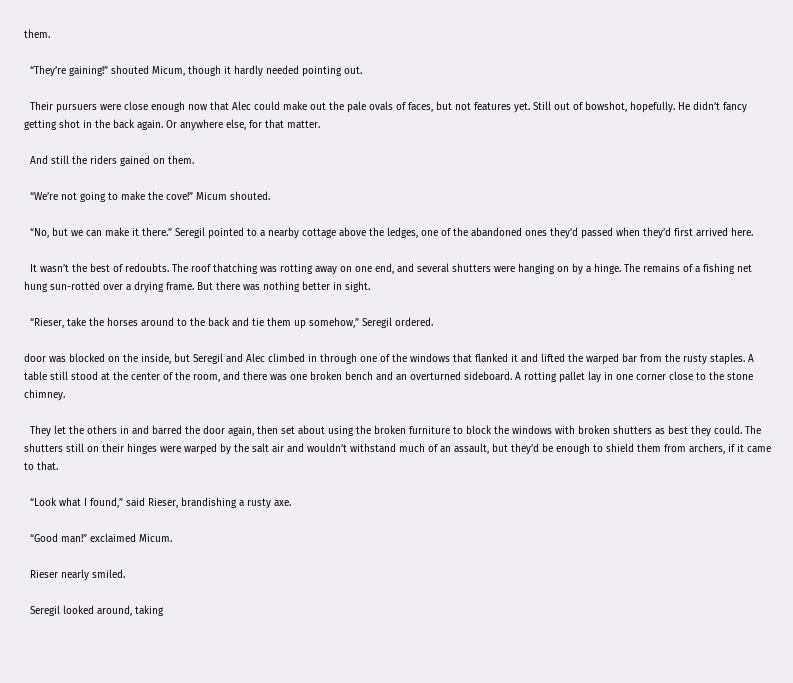them.

  “They’re gaining!” shouted Micum, though it hardly needed pointing out.

  Their pursuers were close enough now that Alec could make out the pale ovals of faces, but not features yet. Still out of bowshot, hopefully. He didn’t fancy getting shot in the back again. Or anywhere else, for that matter.

  And still the riders gained on them.

  “We’re not going to make the cove!” Micum shouted.

  “No, but we can make it there.” Seregil pointed to a nearby cottage above the ledges, one of the abandoned ones they’d passed when they’d first arrived here.

  It wasn’t the best of redoubts. The roof thatching was rotting away on one end, and several shutters were hanging on by a hinge. The remains of a fishing net hung sun-rotted over a drying frame. But there was nothing better in sight.

  “Rieser, take the horses around to the back and tie them up somehow,” Seregil ordered.

door was blocked on the inside, but Seregil and Alec climbed in through one of the windows that flanked it and lifted the warped bar from the rusty staples. A table still stood at the center of the room, and there was one broken bench and an overturned sideboard. A rotting pallet lay in one corner close to the stone chimney.

  They let the others in and barred the door again, then set about using the broken furniture to block the windows with broken shutters as best they could. The shutters still on their hinges were warped by the salt air and wouldn’t withstand much of an assault, but they’d be enough to shield them from archers, if it came to that.

  “Look what I found,” said Rieser, brandishing a rusty axe.

  “Good man!” exclaimed Micum.

  Rieser nearly smiled.

  Seregil looked around, taking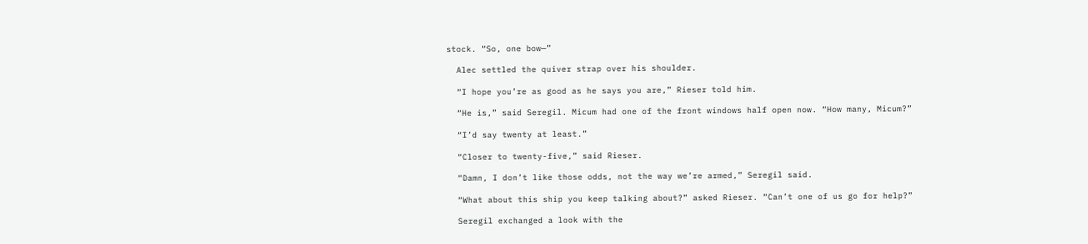stock. “So, one bow—”

  Alec settled the quiver strap over his shoulder.

  “I hope you’re as good as he says you are,” Rieser told him.

  “He is,” said Seregil. Micum had one of the front windows half open now. “How many, Micum?”

  “I’d say twenty at least.”

  “Closer to twenty-five,” said Rieser.

  “Damn, I don’t like those odds, not the way we’re armed,” Seregil said.

  “What about this ship you keep talking about?” asked Rieser. “Can’t one of us go for help?”

  Seregil exchanged a look with the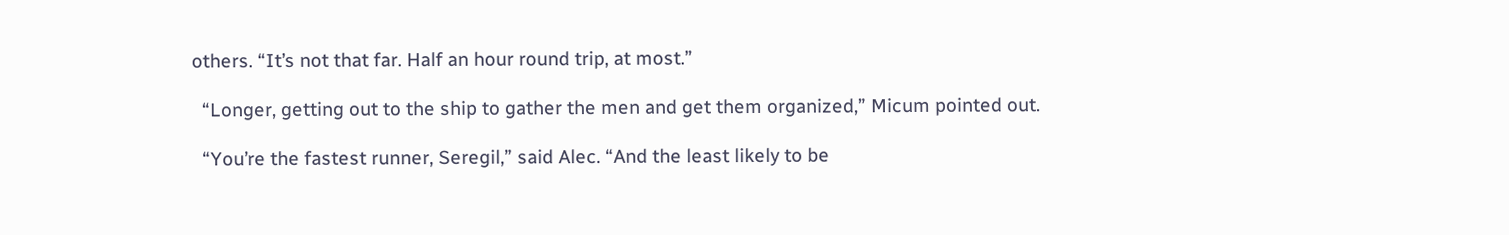others. “It’s not that far. Half an hour round trip, at most.”

  “Longer, getting out to the ship to gather the men and get them organized,” Micum pointed out.

  “You’re the fastest runner, Seregil,” said Alec. “And the least likely to be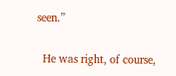seen.”

  He was right, of course,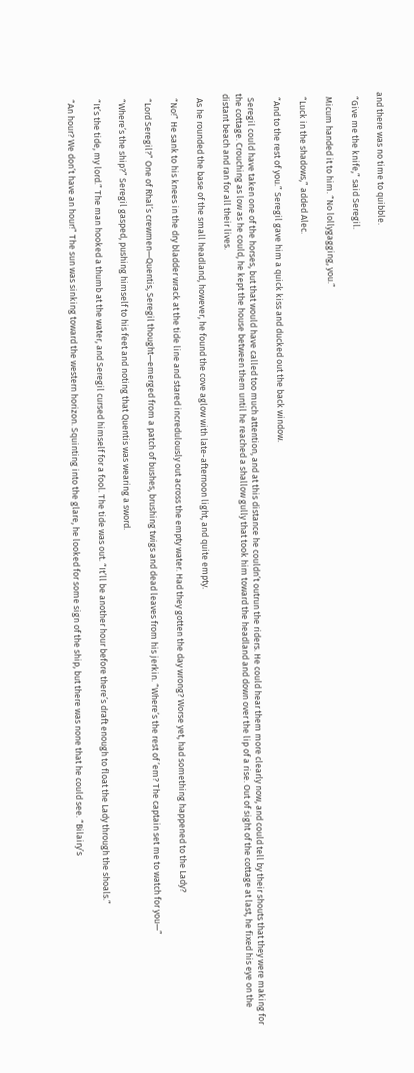and there was no time to quibble.

  “Give me the knife,” said Seregil.

  Micum handed it to him. “No lollygagging, you.”

  “Luck in the shadows,” added Alec.

  “And to the rest of you.” Seregil gave him a quick kiss and ducked out the back window.

  Seregil could have taken one of the horses, but that would have called too much attention, and at this distance he couldn’t outrun the riders. He could hear them more clearly now, and could tell by their shouts that they were making for the cottage. Crouching as low as he could, he kept the house between them until he reached a shallow gully that took him toward the headland and down over the lip of a rise. Out of sight of the cottage at last, he fixed his eye on the distant beach and ran for all their lives.

  As he rounded the base of the small headland, however, he found the cove aglow with late-afternoon light, and quite empty.

  “No!” He sank to his knees in the dry bladder wrack at the tide line and stared incredulously out across the empty water. Had they gotten the day wrong? Worse yet, had something happened to the Lady?

  “Lord Seregil?” One of Rhal’s crewmen—Quentis, Seregil thought—emerged from a patch of bushes, brushing twigs and dead leaves from his jerkin. “Where’s the rest of ’em? The captain set me to watch for you—”

  “Where’s the ship?” Seregil gasped, pushing himself to his feet and noting that Quentis was wearing a sword.

  “It’s the tide, my lord.” The man hooked a thumb at the water, and Seregil cursed himself for a fool. The tide was out. “It’ll be another hour before there’s draft enough to float the Lady through the shoals.”

  “An hour? We don’t have an hour!” The sun was sinking toward the western horizon. Squinting into the glare, he looked for some sign of the ship, but there was none that he could see. “Bilairy’s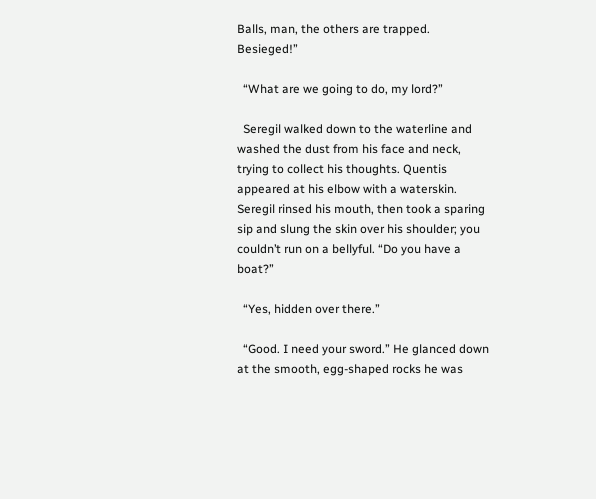Balls, man, the others are trapped. Besieged!”

  “What are we going to do, my lord?”

  Seregil walked down to the waterline and washed the dust from his face and neck, trying to collect his thoughts. Quentis appeared at his elbow with a waterskin. Seregil rinsed his mouth, then took a sparing sip and slung the skin over his shoulder; you couldn’t run on a bellyful. “Do you have a boat?”

  “Yes, hidden over there.”

  “Good. I need your sword.” He glanced down at the smooth, egg-shaped rocks he was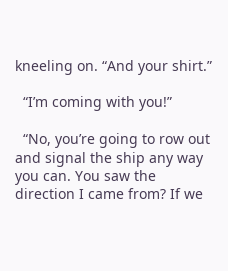kneeling on. “And your shirt.”

  “I’m coming with you!”

  “No, you’re going to row out and signal the ship any way you can. You saw the direction I came from? If we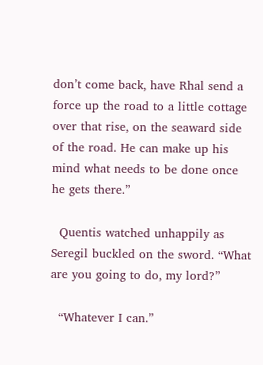don’t come back, have Rhal send a force up the road to a little cottage over that rise, on the seaward side of the road. He can make up his mind what needs to be done once he gets there.”

  Quentis watched unhappily as Seregil buckled on the sword. “What are you going to do, my lord?”

  “Whatever I can.”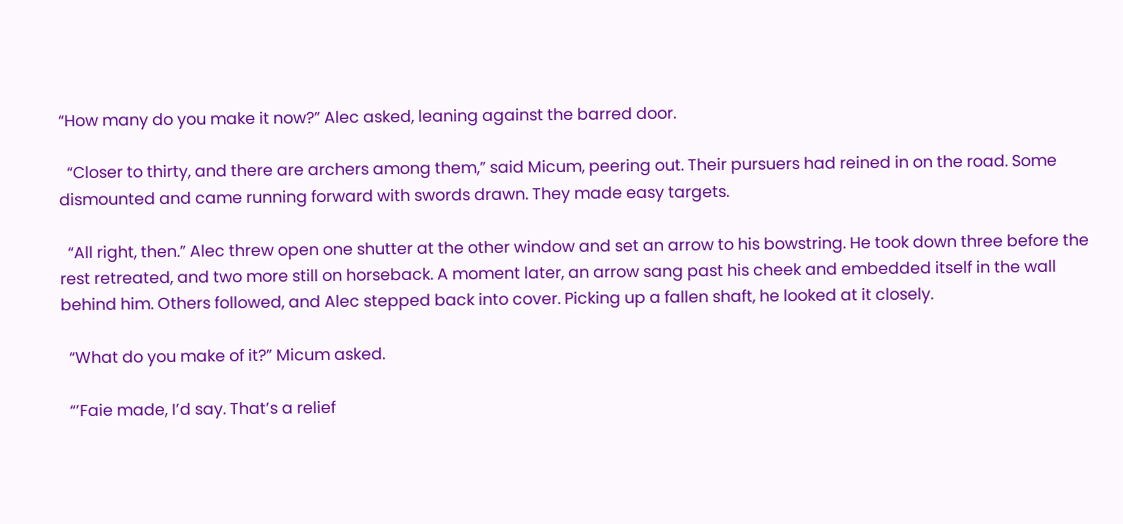“How many do you make it now?” Alec asked, leaning against the barred door.

  “Closer to thirty, and there are archers among them,” said Micum, peering out. Their pursuers had reined in on the road. Some dismounted and came running forward with swords drawn. They made easy targets.

  “All right, then.” Alec threw open one shutter at the other window and set an arrow to his bowstring. He took down three before the rest retreated, and two more still on horseback. A moment later, an arrow sang past his cheek and embedded itself in the wall behind him. Others followed, and Alec stepped back into cover. Picking up a fallen shaft, he looked at it closely.

  “What do you make of it?” Micum asked.

  “’Faie made, I’d say. That’s a relief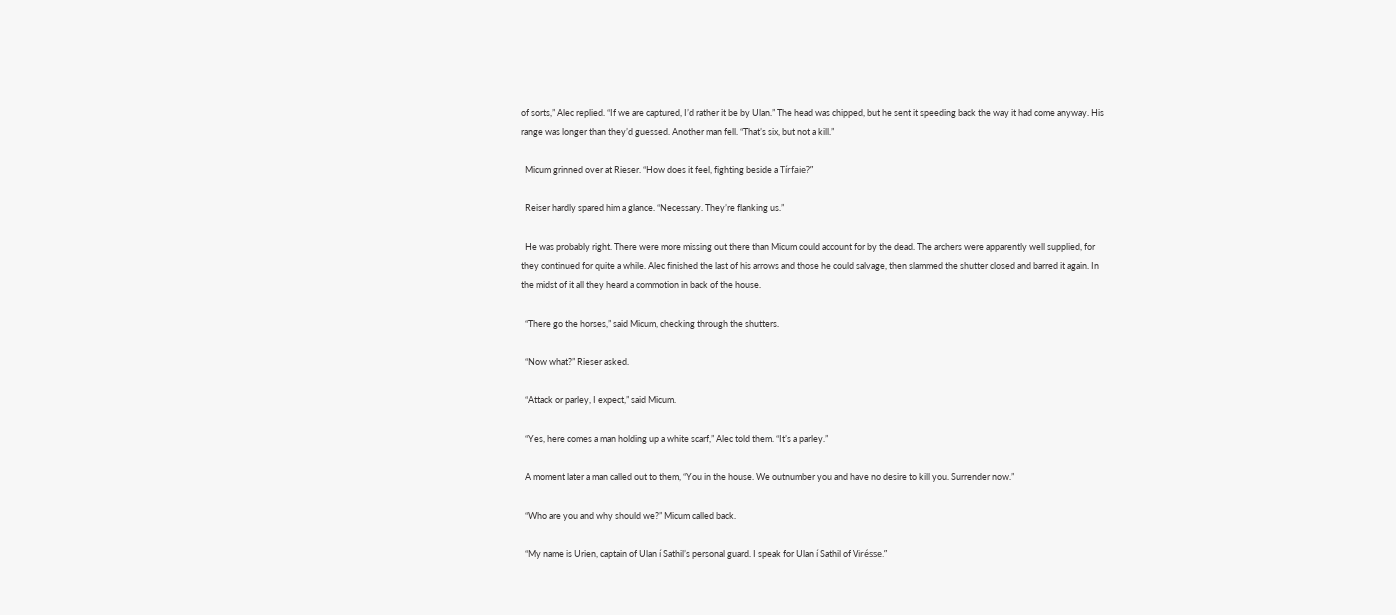of sorts,” Alec replied. “If we are captured, I’d rather it be by Ulan.” The head was chipped, but he sent it speeding back the way it had come anyway. His range was longer than they’d guessed. Another man fell. “That’s six, but not a kill.”

  Micum grinned over at Rieser. “How does it feel, fighting beside a Tírfaie?”

  Reiser hardly spared him a glance. “Necessary. They’re flanking us.”

  He was probably right. There were more missing out there than Micum could account for by the dead. The archers were apparently well supplied, for they continued for quite a while. Alec finished the last of his arrows and those he could salvage, then slammed the shutter closed and barred it again. In the midst of it all they heard a commotion in back of the house.

  “There go the horses,” said Micum, checking through the shutters.

  “Now what?” Rieser asked.

  “Attack or parley, I expect,” said Micum.

  “Yes, here comes a man holding up a white scarf,” Alec told them. “It’s a parley.”

  A moment later a man called out to them, “You in the house. We outnumber you and have no desire to kill you. Surrender now.”

  “Who are you and why should we?” Micum called back.

  “My name is Urien, captain of Ulan í Sathil’s personal guard. I speak for Ulan í Sathil of Virésse.”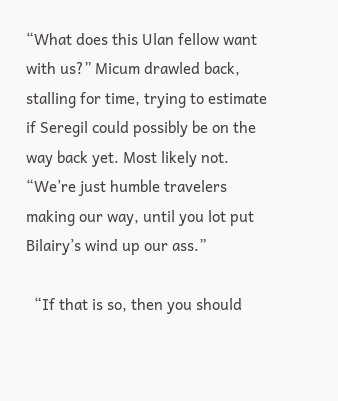“What does this Ulan fellow want with us?” Micum drawled back, stalling for time, trying to estimate if Seregil could possibly be on the way back yet. Most likely not. “We’re just humble travelers making our way, until you lot put Bilairy’s wind up our ass.”

  “If that is so, then you should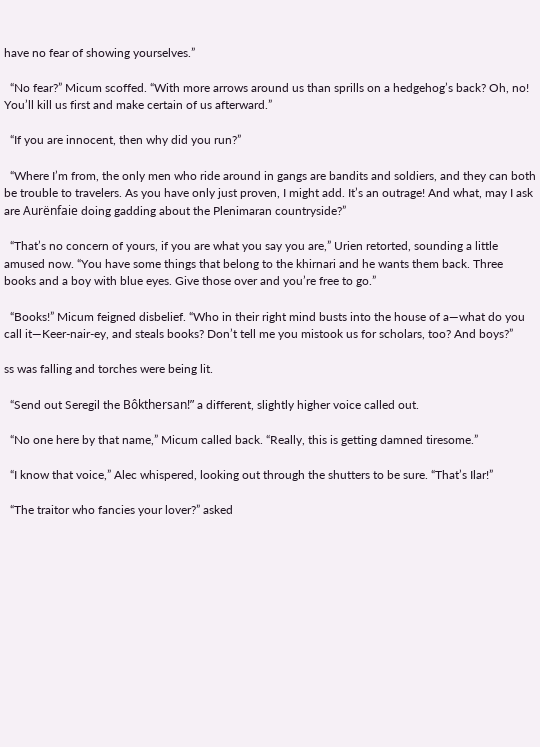have no fear of showing yourselves.”

  “No fear?” Micum scoffed. “With more arrows around us than sprills on a hedgehog’s back? Oh, no! You’ll kill us first and make certain of us afterward.”

  “If you are innocent, then why did you run?”

  “Where I’m from, the only men who ride around in gangs are bandits and soldiers, and they can both be trouble to travelers. As you have only just proven, I might add. It’s an outrage! And what, may I ask are Aurënfaie doing gadding about the Plenimaran countryside?”

  “That’s no concern of yours, if you are what you say you are,” Urien retorted, sounding a little amused now. “You have some things that belong to the khirnari and he wants them back. Three books and a boy with blue eyes. Give those over and you’re free to go.”

  “Books!” Micum feigned disbelief. “Who in their right mind busts into the house of a—what do you call it—Keer-nair-ey, and steals books? Don’t tell me you mistook us for scholars, too? And boys?”

ss was falling and torches were being lit.

  “Send out Seregil the Bôkthersan!” a different, slightly higher voice called out.

  “No one here by that name,” Micum called back. “Really, this is getting damned tiresome.”

  “I know that voice,” Alec whispered, looking out through the shutters to be sure. “That’s Ilar!”

  “The traitor who fancies your lover?” asked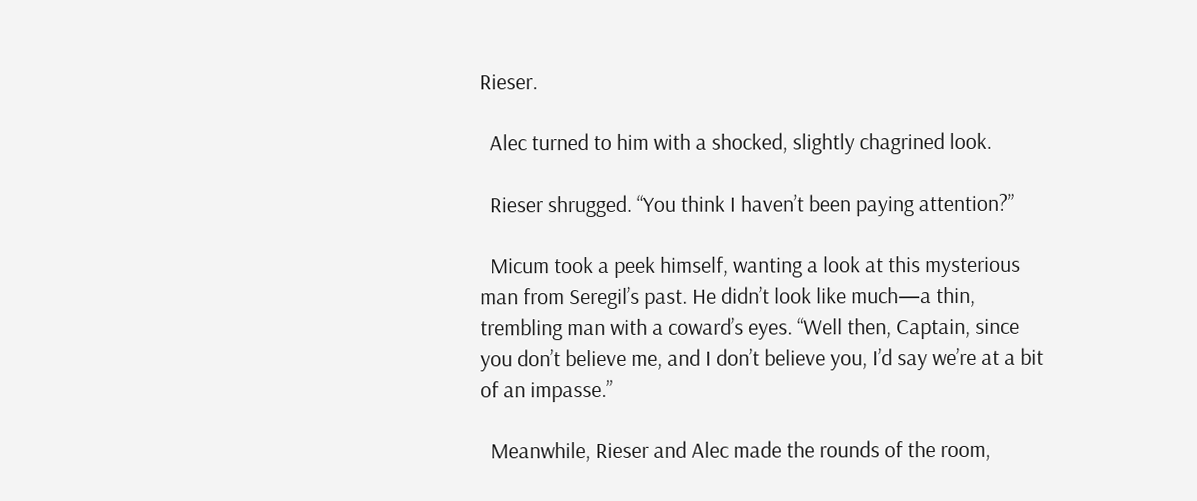Rieser.

  Alec turned to him with a shocked, slightly chagrined look.

  Rieser shrugged. “You think I haven’t been paying attention?”

  Micum took a peek himself, wanting a look at this mysterious man from Seregil’s past. He didn’t look like much—a thin, trembling man with a coward’s eyes. “Well then, Captain, since you don’t believe me, and I don’t believe you, I’d say we’re at a bit of an impasse.”

  Meanwhile, Rieser and Alec made the rounds of the room,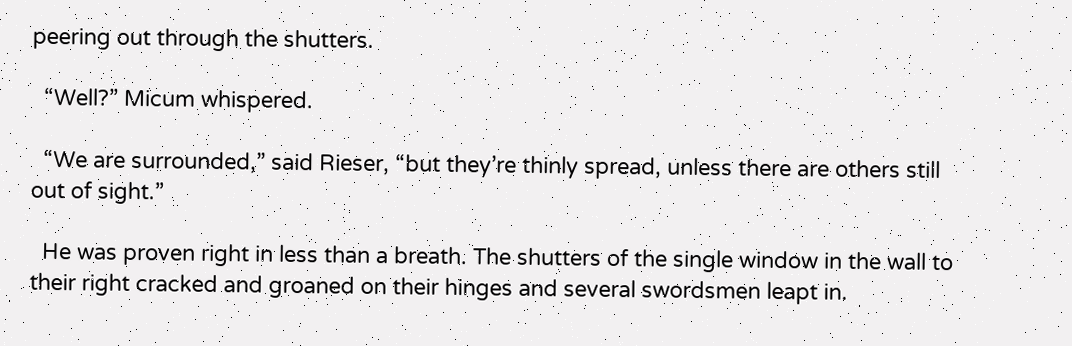peering out through the shutters.

  “Well?” Micum whispered.

  “We are surrounded,” said Rieser, “but they’re thinly spread, unless there are others still out of sight.”

  He was proven right in less than a breath. The shutters of the single window in the wall to their right cracked and groaned on their hinges and several swordsmen leapt in.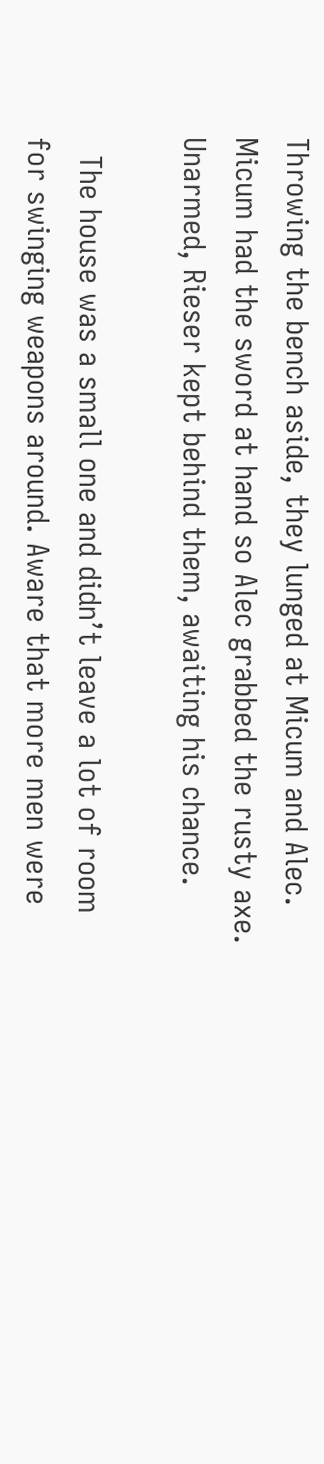Throwing the bench aside, they lunged at Micum and Alec. Micum had the sword at hand so Alec grabbed the rusty axe. Unarmed, Rieser kept behind them, awaiting his chance.

  The house was a small one and didn’t leave a lot of room for swinging weapons around. Aware that more men were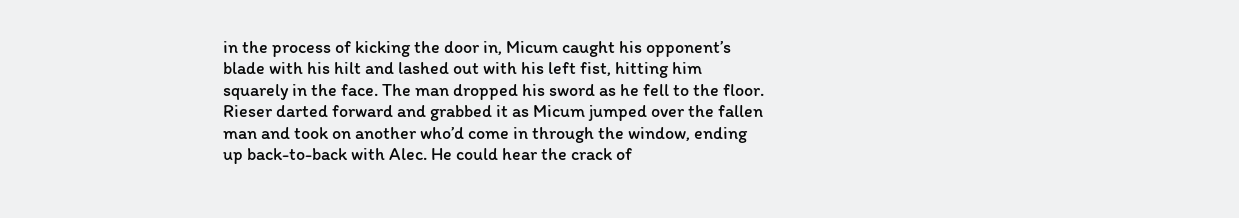in the process of kicking the door in, Micum caught his opponent’s blade with his hilt and lashed out with his left fist, hitting him squarely in the face. The man dropped his sword as he fell to the floor. Rieser darted forward and grabbed it as Micum jumped over the fallen man and took on another who’d come in through the window, ending up back-to-back with Alec. He could hear the crack of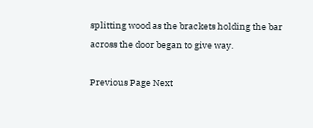splitting wood as the brackets holding the bar across the door began to give way.

Previous Page Next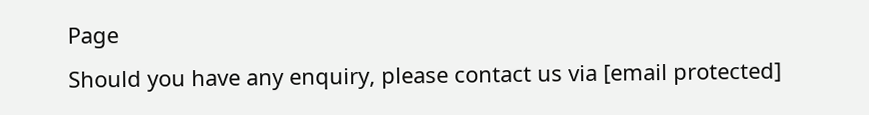Page
Should you have any enquiry, please contact us via [email protected]